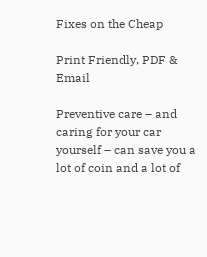Fixes on the Cheap

Print Friendly, PDF & Email

Preventive care – and caring for your car yourself – can save you a lot of coin and a lot of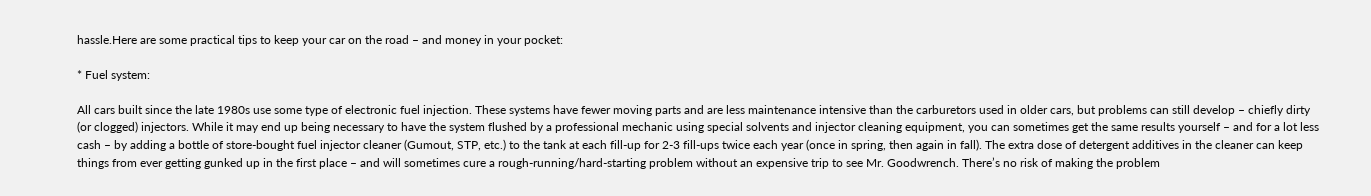hassle.Here are some practical tips to keep your car on the road – and money in your pocket:

* Fuel system:

All cars built since the late 1980s use some type of electronic fuel injection. These systems have fewer moving parts and are less maintenance intensive than the carburetors used in older cars, but problems can still develop – chiefly dirty (or clogged) injectors. While it may end up being necessary to have the system flushed by a professional mechanic using special solvents and injector cleaning equipment, you can sometimes get the same results yourself – and for a lot less cash – by adding a bottle of store-bought fuel injector cleaner (Gumout, STP, etc.) to the tank at each fill-up for 2-3 fill-ups twice each year (once in spring, then again in fall). The extra dose of detergent additives in the cleaner can keep things from ever getting gunked up in the first place – and will sometimes cure a rough-running/hard-starting problem without an expensive trip to see Mr. Goodwrench. There’s no risk of making the problem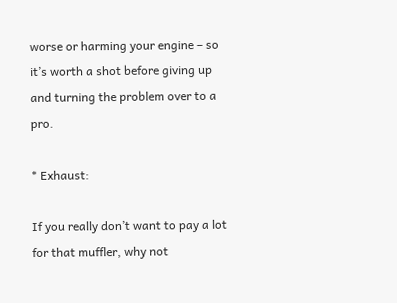worse or harming your engine – so it’s worth a shot before giving up and turning the problem over to a pro.

* Exhaust:

If you really don’t want to pay a lot for that muffler, why not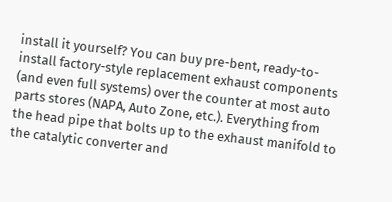install it yourself? You can buy pre-bent, ready-to-install factory-style replacement exhaust components (and even full systems) over the counter at most auto parts stores (NAPA, Auto Zone, etc.). Everything from the head pipe that bolts up to the exhaust manifold to the catalytic converter and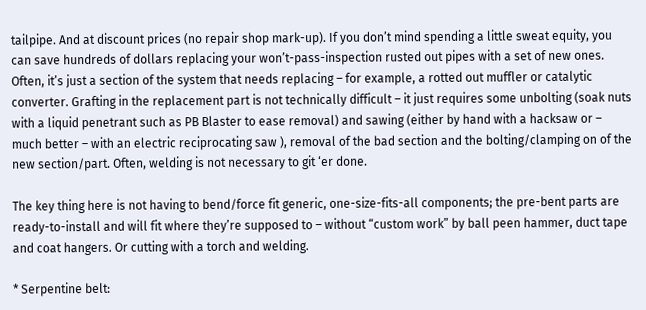tailpipe. And at discount prices (no repair shop mark-up). If you don’t mind spending a little sweat equity, you can save hundreds of dollars replacing your won’t-pass-inspection rusted out pipes with a set of new ones. Often, it’s just a section of the system that needs replacing – for example, a rotted out muffler or catalytic converter. Grafting in the replacement part is not technically difficult – it just requires some unbolting (soak nuts with a liquid penetrant such as PB Blaster to ease removal) and sawing (either by hand with a hacksaw or – much better – with an electric reciprocating saw ), removal of the bad section and the bolting/clamping on of the new section/part. Often, welding is not necessary to git ‘er done.

The key thing here is not having to bend/force fit generic, one-size-fits-all components; the pre-bent parts are ready-to-install and will fit where they’re supposed to – without “custom work” by ball peen hammer, duct tape and coat hangers. Or cutting with a torch and welding.

* Serpentine belt: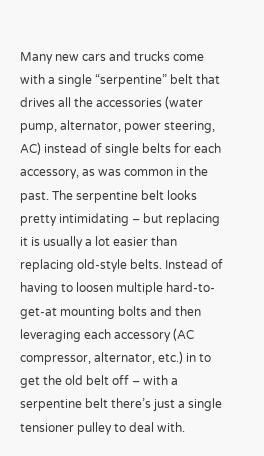Many new cars and trucks come with a single “serpentine” belt that drives all the accessories (water pump, alternator, power steering, AC) instead of single belts for each accessory, as was common in the past. The serpentine belt looks pretty intimidating – but replacing it is usually a lot easier than replacing old-style belts. Instead of having to loosen multiple hard-to-get-at mounting bolts and then leveraging each accessory (AC compressor, alternator, etc.) in to get the old belt off – with a serpentine belt there’s just a single tensioner pulley to deal with.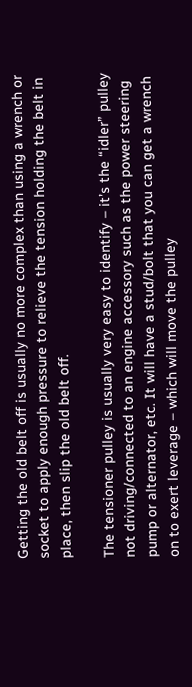Getting the old belt off is usually no more complex than using a wrench or socket to apply enough pressure to relieve the tension holding the belt in place, then slip the old belt off.

The tensioner pulley is usually very easy to identify – it’s the “idler” pulley not driving/connected to an engine accessory such as the power steering pump or alternator, etc. It will have a stud/bolt that you can get a wrench on to exert leverage – which will move the pulley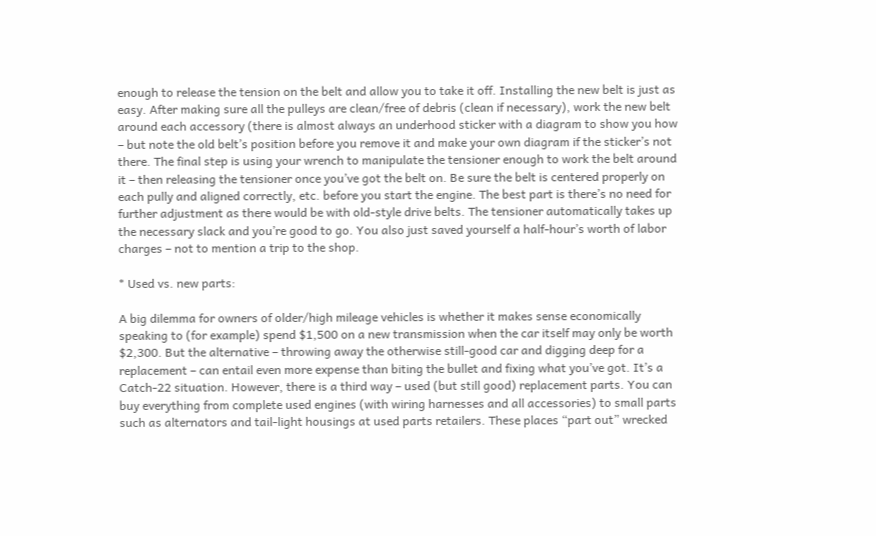enough to release the tension on the belt and allow you to take it off. Installing the new belt is just as easy. After making sure all the pulleys are clean/free of debris (clean if necessary), work the new belt around each accessory (there is almost always an underhood sticker with a diagram to show you how – but note the old belt’s position before you remove it and make your own diagram if the sticker’s not there. The final step is using your wrench to manipulate the tensioner enough to work the belt around it – then releasing the tensioner once you’ve got the belt on. Be sure the belt is centered properly on each pully and aligned correctly, etc. before you start the engine. The best part is there’s no need for further adjustment as there would be with old-style drive belts. The tensioner automatically takes up the necessary slack and you’re good to go. You also just saved yourself a half-hour’s worth of labor charges – not to mention a trip to the shop.

* Used vs. new parts:

A big dilemma for owners of older/high mileage vehicles is whether it makes sense economically speaking to (for example) spend $1,500 on a new transmission when the car itself may only be worth $2,300. But the alternative – throwing away the otherwise still-good car and digging deep for a replacement – can entail even more expense than biting the bullet and fixing what you’ve got. It’s a Catch-22 situation. However, there is a third way – used (but still good) replacement parts. You can buy everything from complete used engines (with wiring harnesses and all accessories) to small parts such as alternators and tail-light housings at used parts retailers. These places “part out” wrecked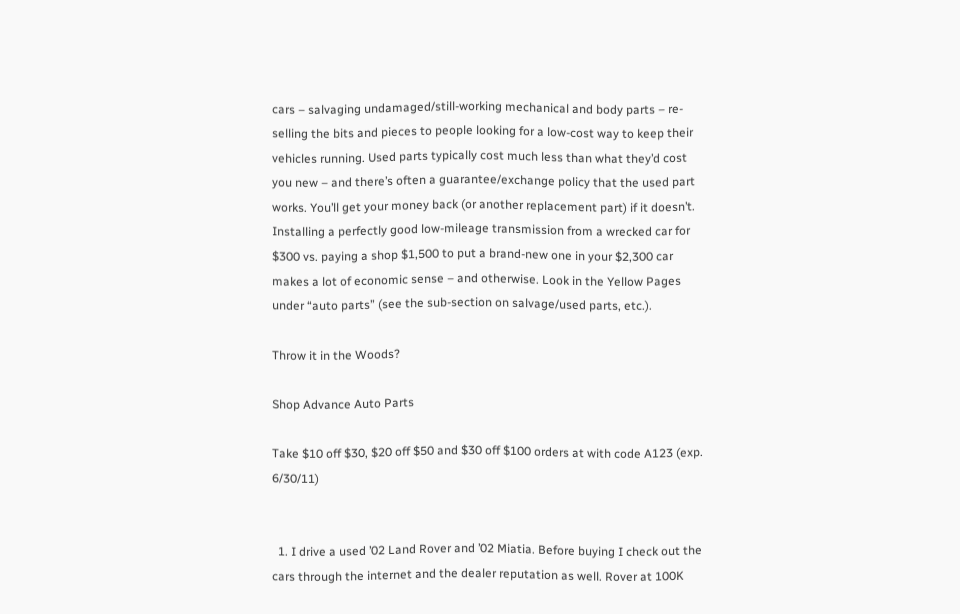cars – salvaging undamaged/still-working mechanical and body parts – re-selling the bits and pieces to people looking for a low-cost way to keep their vehicles running. Used parts typically cost much less than what they’d cost you new – and there’s often a guarantee/exchange policy that the used part works. You’ll get your money back (or another replacement part) if it doesn’t. Installing a perfectly good low-mileage transmission from a wrecked car for $300 vs. paying a shop $1,500 to put a brand-new one in your $2,300 car makes a lot of economic sense – and otherwise. Look in the Yellow Pages under “auto parts” (see the sub-section on salvage/used parts, etc.).

Throw it in the Woods?

Shop Advance Auto Parts

Take $10 off $30, $20 off $50 and $30 off $100 orders at with code A123 (exp. 6/30/11)


  1. I drive a used ’02 Land Rover and ’02 Miatia. Before buying I check out the cars through the internet and the dealer reputation as well. Rover at 100K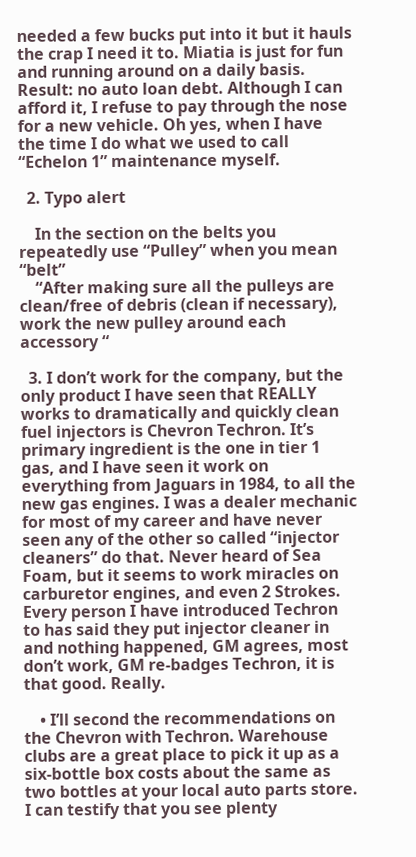needed a few bucks put into it but it hauls the crap I need it to. Miatia is just for fun and running around on a daily basis. Result: no auto loan debt. Although I can afford it, I refuse to pay through the nose for a new vehicle. Oh yes, when I have the time I do what we used to call “Echelon 1” maintenance myself.

  2. Typo alert

    In the section on the belts you repeatedly use “Pulley” when you mean “belt”
    “After making sure all the pulleys are clean/free of debris (clean if necessary), work the new pulley around each accessory “

  3. I don’t work for the company, but the only product I have seen that REALLY works to dramatically and quickly clean fuel injectors is Chevron Techron. It’s primary ingredient is the one in tier 1 gas, and I have seen it work on everything from Jaguars in 1984, to all the new gas engines. I was a dealer mechanic for most of my career and have never seen any of the other so called “injector cleaners” do that. Never heard of Sea Foam, but it seems to work miracles on carburetor engines, and even 2 Strokes. Every person I have introduced Techron to has said they put injector cleaner in and nothing happened, GM agrees, most don’t work, GM re-badges Techron, it is that good. Really.

    • I’ll second the recommendations on the Chevron with Techron. Warehouse clubs are a great place to pick it up as a six-bottle box costs about the same as two bottles at your local auto parts store. I can testify that you see plenty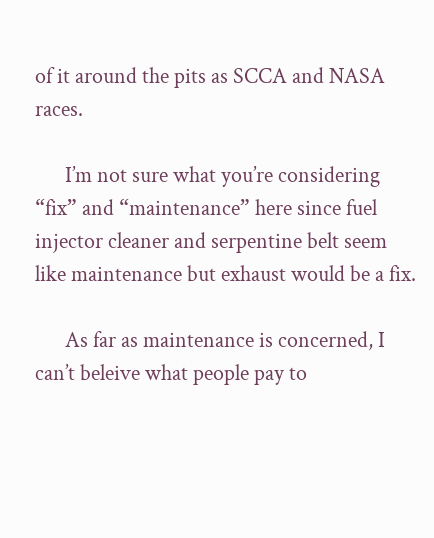of it around the pits as SCCA and NASA races.

      I’m not sure what you’re considering “fix” and “maintenance” here since fuel injector cleaner and serpentine belt seem like maintenance but exhaust would be a fix.

      As far as maintenance is concerned, I can’t beleive what people pay to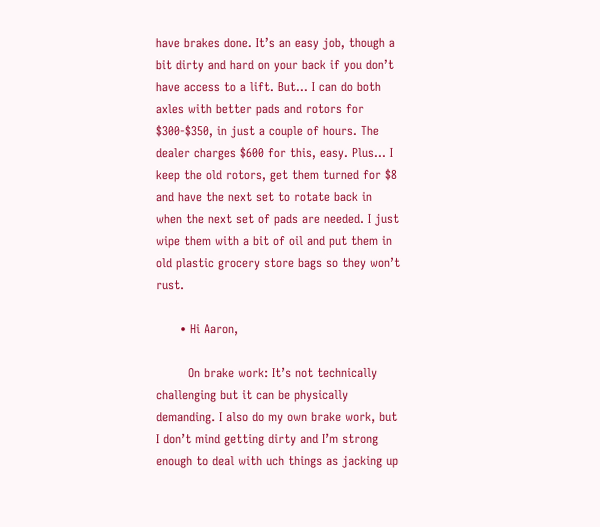have brakes done. It’s an easy job, though a bit dirty and hard on your back if you don’t have access to a lift. But… I can do both axles with better pads and rotors for $300-$350, in just a couple of hours. The dealer charges $600 for this, easy. Plus… I keep the old rotors, get them turned for $8 and have the next set to rotate back in when the next set of pads are needed. I just wipe them with a bit of oil and put them in old plastic grocery store bags so they won’t rust.

      • Hi Aaron,

        On brake work: It’s not technically challenging but it can be physically demanding. I also do my own brake work, but I don’t mind getting dirty and I’m strong enough to deal with uch things as jacking up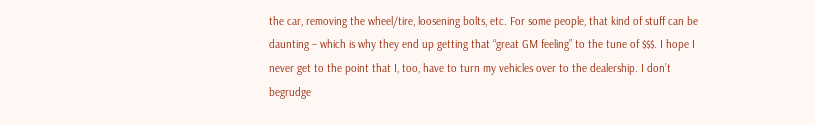the car, removing the wheel/tire, loosening bolts, etc. For some people, that kind of stuff can be daunting – which is why they end up getting that “great GM feeling” to the tune of $$$. I hope I never get to the point that I, too, have to turn my vehicles over to the dealership. I don’t begrudge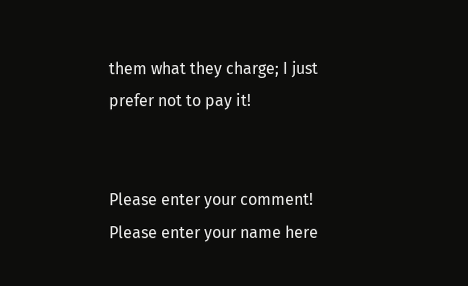them what they charge; I just prefer not to pay it!


Please enter your comment!
Please enter your name here